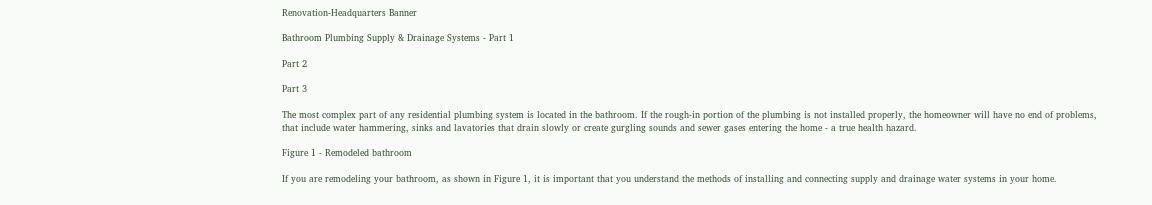Renovation-Headquarters Banner

Bathroom Plumbing Supply & Drainage Systems - Part 1

Part 2

Part 3

The most complex part of any residential plumbing system is located in the bathroom. If the rough-in portion of the plumbing is not installed properly, the homeowner will have no end of problems, that include water hammering, sinks and lavatories that drain slowly or create gurgling sounds and sewer gases entering the home - a true health hazard.

Figure 1 - Remodeled bathroom

If you are remodeling your bathroom, as shown in Figure 1, it is important that you understand the methods of installing and connecting supply and drainage water systems in your home.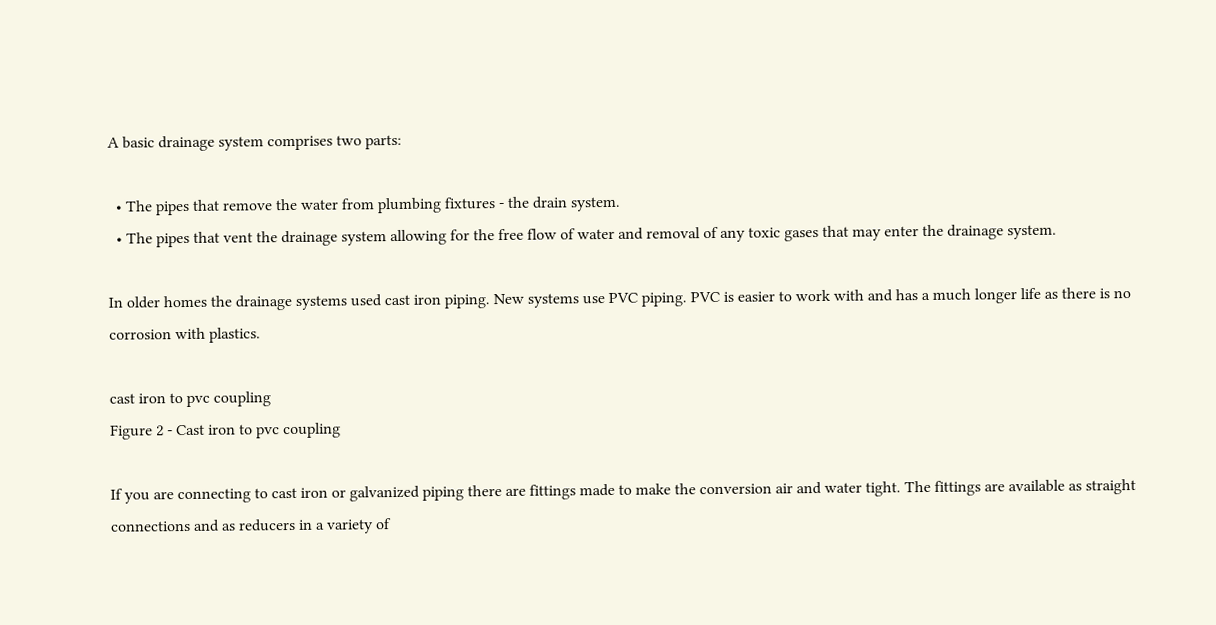A basic drainage system comprises two parts:

  • The pipes that remove the water from plumbing fixtures - the drain system.
  • The pipes that vent the drainage system allowing for the free flow of water and removal of any toxic gases that may enter the drainage system.

In older homes the drainage systems used cast iron piping. New systems use PVC piping. PVC is easier to work with and has a much longer life as there is no corrosion with plastics.

cast iron to pvc coupling
Figure 2 - Cast iron to pvc coupling

If you are connecting to cast iron or galvanized piping there are fittings made to make the conversion air and water tight. The fittings are available as straight connections and as reducers in a variety of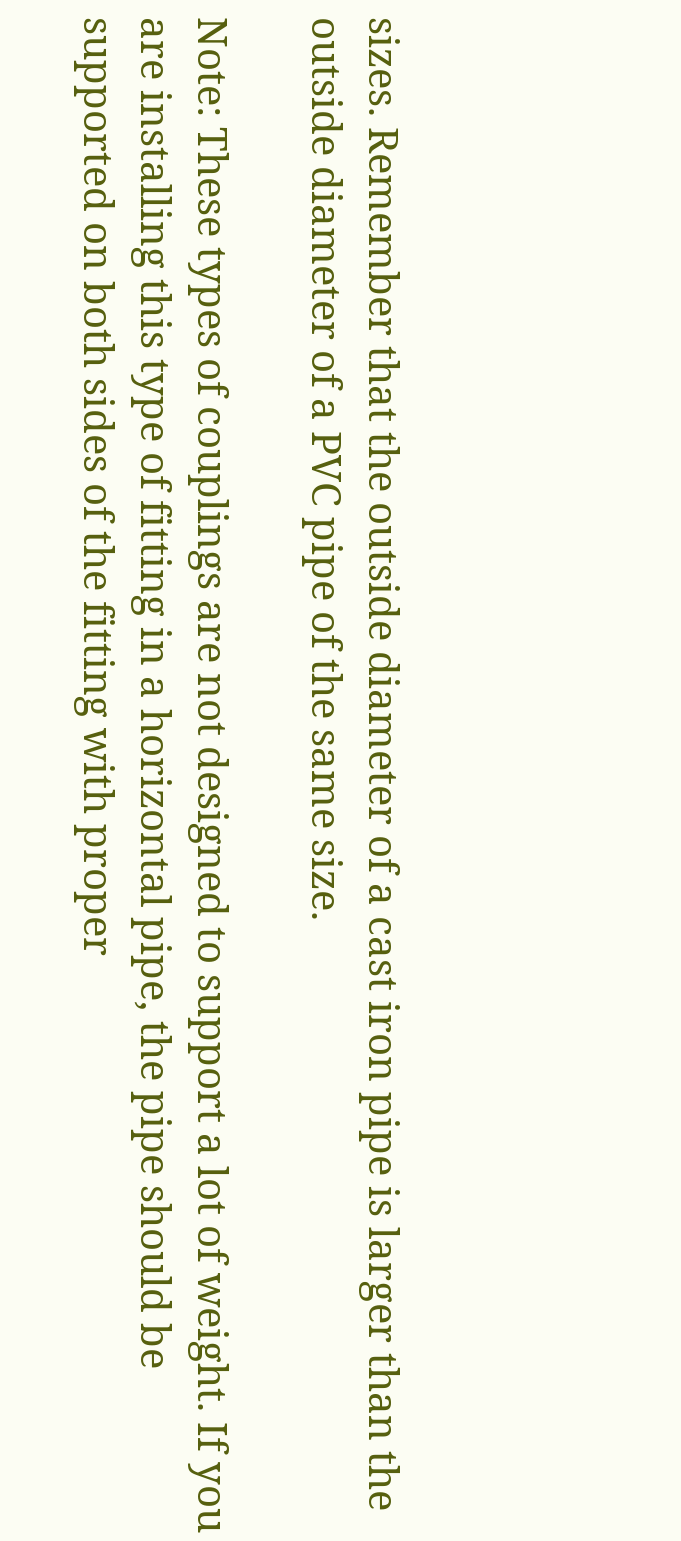sizes. Remember that the outside diameter of a cast iron pipe is larger than the outside diameter of a PVC pipe of the same size.

Note: These types of couplings are not designed to support a lot of weight. If you are installing this type of fitting in a horizontal pipe, the pipe should be supported on both sides of the fitting with proper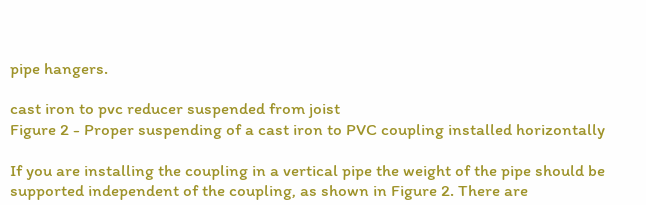pipe hangers.

cast iron to pvc reducer suspended from joist
Figure 2 - Proper suspending of a cast iron to PVC coupling installed horizontally

If you are installing the coupling in a vertical pipe the weight of the pipe should be supported independent of the coupling, as shown in Figure 2. There are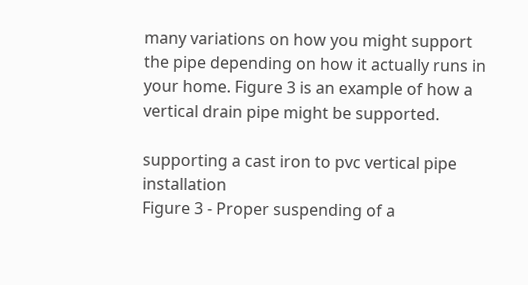many variations on how you might support the pipe depending on how it actually runs in your home. Figure 3 is an example of how a vertical drain pipe might be supported.

supporting a cast iron to pvc vertical pipe installation
Figure 3 - Proper suspending of a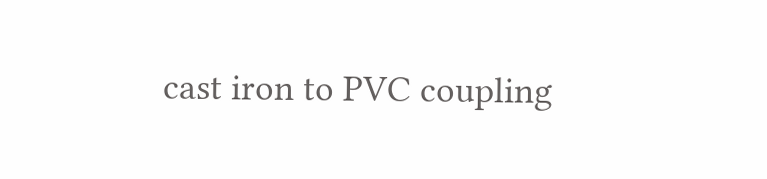cast iron to PVC coupling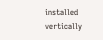installed vertically